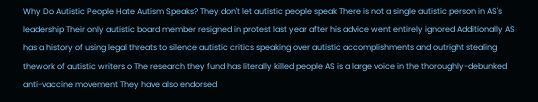Why Do Autistic People Hate Autism Speaks? They don't let autistic people speak There is not a single autistic person in AS's leadership Their only autistic board member resigned in protest last year after his advice went entirely ignored Additionally AS has a history of using legal threats to silence autistic critics speaking over autistic accomplishments and outright stealing thework of autistic writers o The research they fund has literally killed people AS is a large voice in the thoroughly-debunked anti-vaccine movement They have also endorsed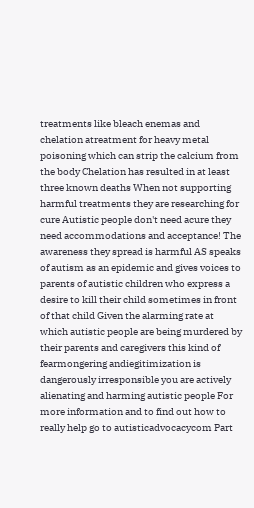treatments like bleach enemas and chelation atreatment for heavy metal poisoning which can strip the calcium from the body Chelation has resulted in at least three known deaths When not supporting harmful treatments they are researching for cure Autistic people don't need acure they need accommodations and acceptance! The awareness they spread is harmful AS speaks of autism as an epidemic and gives voices to parents of autistic children who express a desire to kill their child sometimes in front of that child Given the alarming rate at which autistic people are being murdered by their parents and caregivers this kind of fearmongering andiegitimization is dangerously irresponsible you are actively alienating and harming autistic people For more information and to find out how to really help go to autisticadvocacycom Part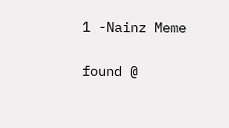1 -Nainz Meme

found @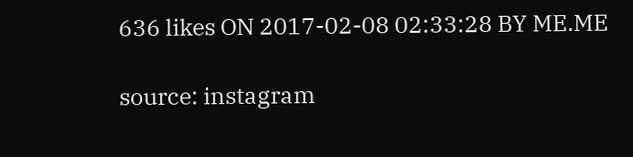636 likes ON 2017-02-08 02:33:28 BY ME.ME

source: instagram